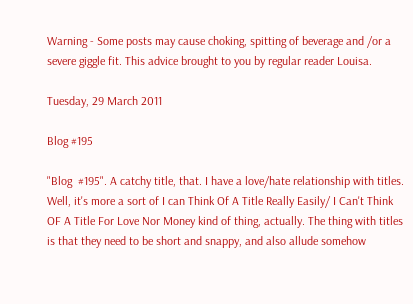Warning - Some posts may cause choking, spitting of beverage and /or a severe giggle fit. This advice brought to you by regular reader Louisa.

Tuesday, 29 March 2011

Blog #195

"Blog  #195". A catchy title, that. I have a love/hate relationship with titles. Well, it's more a sort of I can Think Of A Title Really Easily/ I Can't Think OF A Title For Love Nor Money kind of thing, actually. The thing with titles is that they need to be short and snappy, and also allude somehow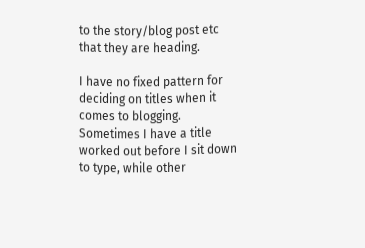to the story/blog post etc that they are heading.

I have no fixed pattern for deciding on titles when it comes to blogging. Sometimes I have a title worked out before I sit down to type, while other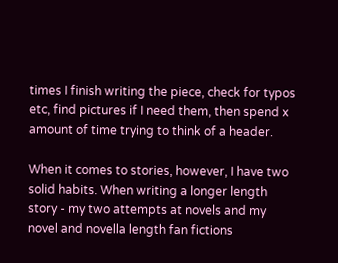times I finish writing the piece, check for typos etc, find pictures if I need them, then spend x amount of time trying to think of a header.

When it comes to stories, however, I have two solid habits. When writing a longer length story - my two attempts at novels and my novel and novella length fan fictions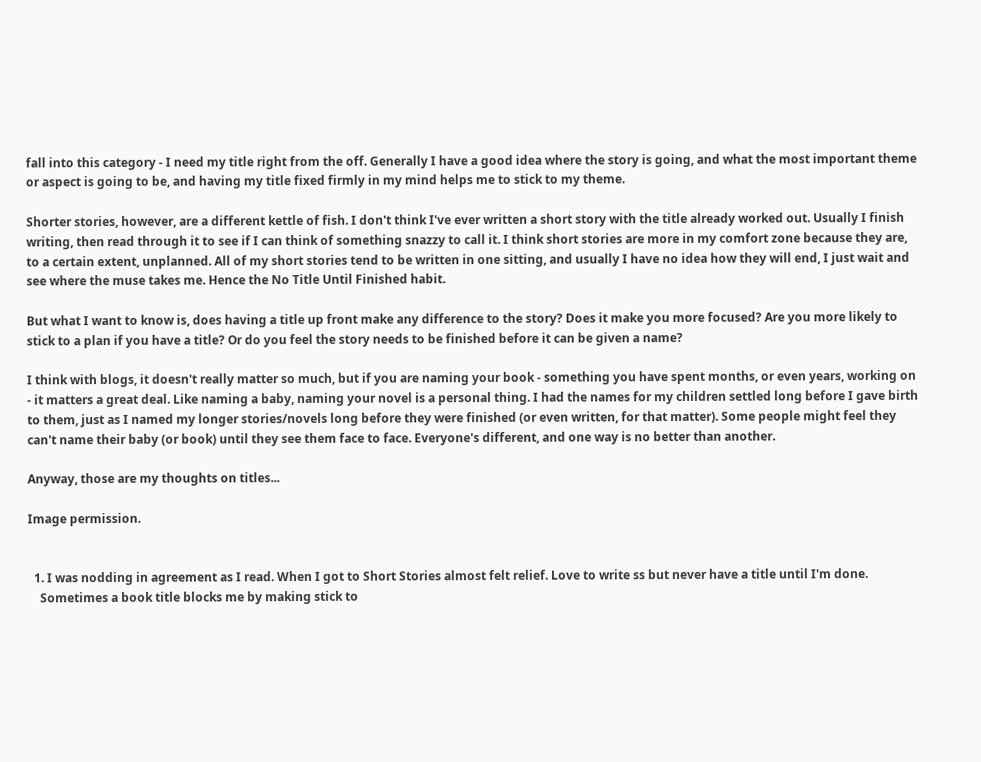fall into this category - I need my title right from the off. Generally I have a good idea where the story is going, and what the most important theme or aspect is going to be, and having my title fixed firmly in my mind helps me to stick to my theme.

Shorter stories, however, are a different kettle of fish. I don't think I've ever written a short story with the title already worked out. Usually I finish writing, then read through it to see if I can think of something snazzy to call it. I think short stories are more in my comfort zone because they are, to a certain extent, unplanned. All of my short stories tend to be written in one sitting, and usually I have no idea how they will end, I just wait and see where the muse takes me. Hence the No Title Until Finished habit.

But what I want to know is, does having a title up front make any difference to the story? Does it make you more focused? Are you more likely to stick to a plan if you have a title? Or do you feel the story needs to be finished before it can be given a name?

I think with blogs, it doesn't really matter so much, but if you are naming your book - something you have spent months, or even years, working on - it matters a great deal. Like naming a baby, naming your novel is a personal thing. I had the names for my children settled long before I gave birth to them, just as I named my longer stories/novels long before they were finished (or even written, for that matter). Some people might feel they can't name their baby (or book) until they see them face to face. Everyone's different, and one way is no better than another.

Anyway, those are my thoughts on titles...

Image permission.


  1. I was nodding in agreement as I read. When I got to Short Stories almost felt relief. Love to write ss but never have a title until I'm done.
    Sometimes a book title blocks me by making stick to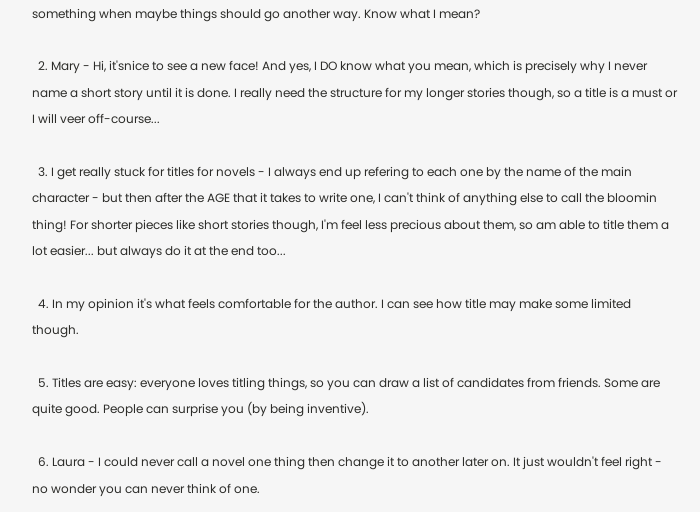something when maybe things should go another way. Know what I mean?

  2. Mary - Hi, it'snice to see a new face! And yes, I DO know what you mean, which is precisely why I never name a short story until it is done. I really need the structure for my longer stories though, so a title is a must or I will veer off-course...

  3. I get really stuck for titles for novels - I always end up refering to each one by the name of the main character - but then after the AGE that it takes to write one, I can't think of anything else to call the bloomin thing! For shorter pieces like short stories though, I'm feel less precious about them, so am able to title them a lot easier... but always do it at the end too...

  4. In my opinion it's what feels comfortable for the author. I can see how title may make some limited though.

  5. Titles are easy: everyone loves titling things, so you can draw a list of candidates from friends. Some are quite good. People can surprise you (by being inventive).

  6. Laura - I could never call a novel one thing then change it to another later on. It just wouldn't feel right - no wonder you can never think of one.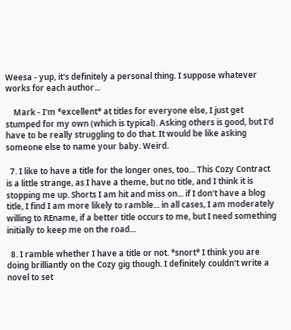Weesa - yup, it's definitely a personal thing. I suppose whatever works for each author...

    Mark - I'm *excellent* at titles for everyone else, I just get stumped for my own (which is typical). Asking others is good, but I'd have to be really struggling to do that. It would be like asking someone else to name your baby. Weird.

  7. I like to have a title for the longer ones, too... This Cozy Contract is a little strange, as I have a theme, but no title, and I think it is stopping me up. Shorts I am hit and miss on... if I don't have a blog title, I find I am more likely to ramble... in all cases, I am moderately willing to REname, if a better title occurs to me, but I need something initially to keep me on the road...

  8. I ramble whether I have a title or not. *snort* I think you are doing brilliantly on the Cozy gig though. I definitely couldn't write a novel to set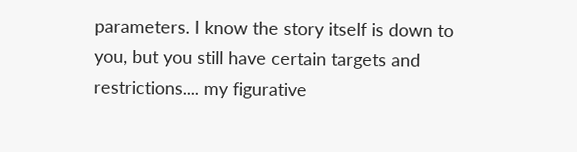parameters. I know the story itself is down to you, but you still have certain targets and restrictions.... my figurative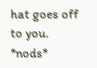hat goes off to you. *nods*